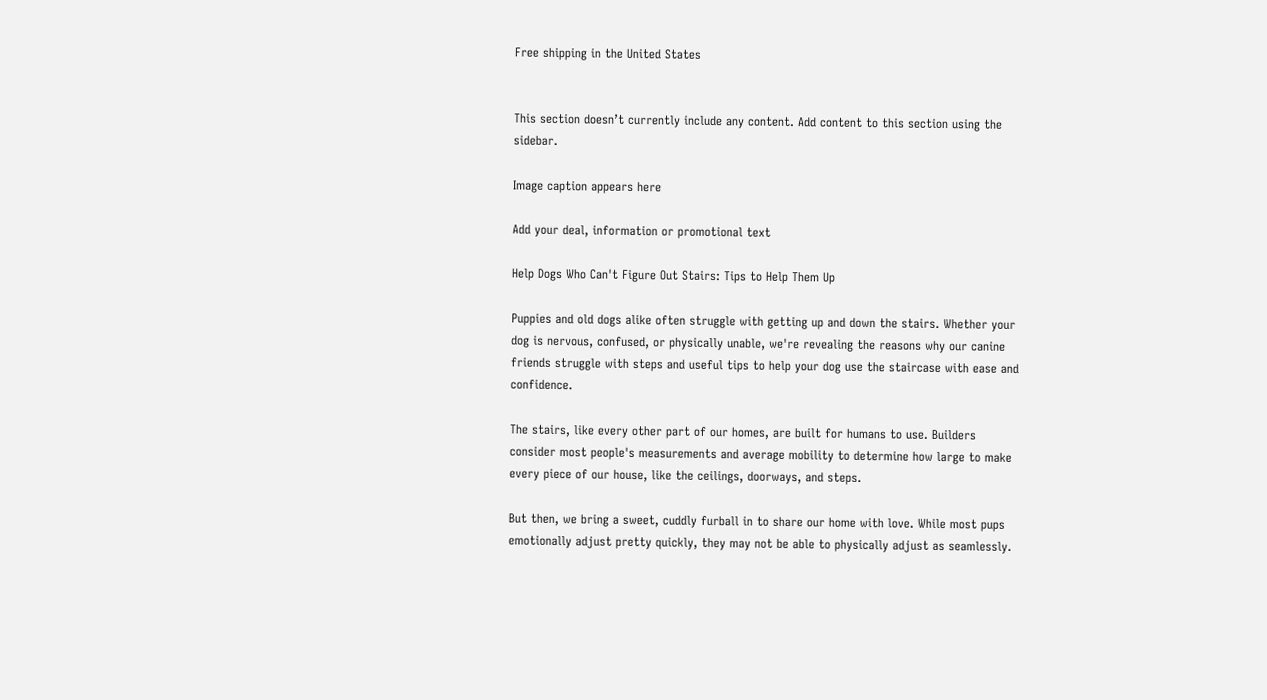Free shipping in the United States


This section doesn’t currently include any content. Add content to this section using the sidebar.

Image caption appears here

Add your deal, information or promotional text

Help Dogs Who Can't Figure Out Stairs: Tips to Help Them Up

Puppies and old dogs alike often struggle with getting up and down the stairs. Whether your dog is nervous, confused, or physically unable, we're revealing the reasons why our canine friends struggle with steps and useful tips to help your dog use the staircase with ease and confidence.

The stairs, like every other part of our homes, are built for humans to use. Builders consider most people's measurements and average mobility to determine how large to make every piece of our house, like the ceilings, doorways, and steps.

But then, we bring a sweet, cuddly furball in to share our home with love. While most pups emotionally adjust pretty quickly, they may not be able to physically adjust as seamlessly.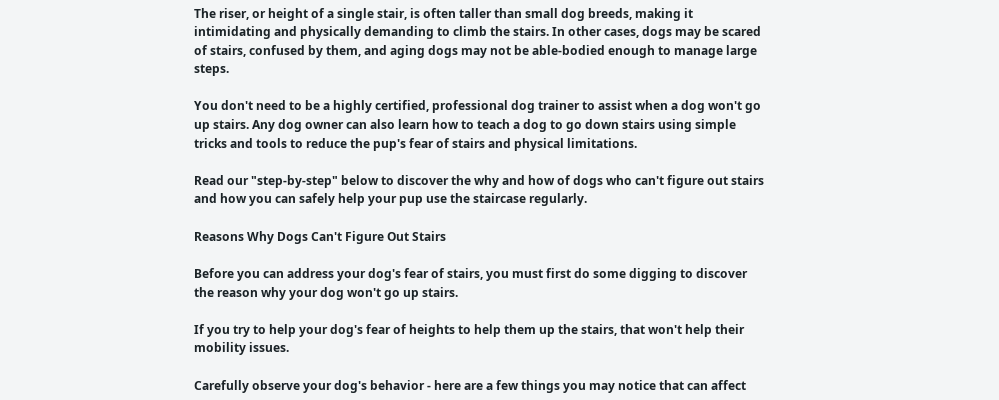The riser, or height of a single stair, is often taller than small dog breeds, making it intimidating and physically demanding to climb the stairs. In other cases, dogs may be scared of stairs, confused by them, and aging dogs may not be able-bodied enough to manage large steps.

You don't need to be a highly certified, professional dog trainer to assist when a dog won't go up stairs. Any dog owner can also learn how to teach a dog to go down stairs using simple tricks and tools to reduce the pup's fear of stairs and physical limitations.

Read our "step-by-step" below to discover the why and how of dogs who can't figure out stairs and how you can safely help your pup use the staircase regularly.

Reasons Why Dogs Can't Figure Out Stairs

Before you can address your dog's fear of stairs, you must first do some digging to discover the reason why your dog won't go up stairs.

If you try to help your dog's fear of heights to help them up the stairs, that won't help their mobility issues.

Carefully observe your dog's behavior - here are a few things you may notice that can affect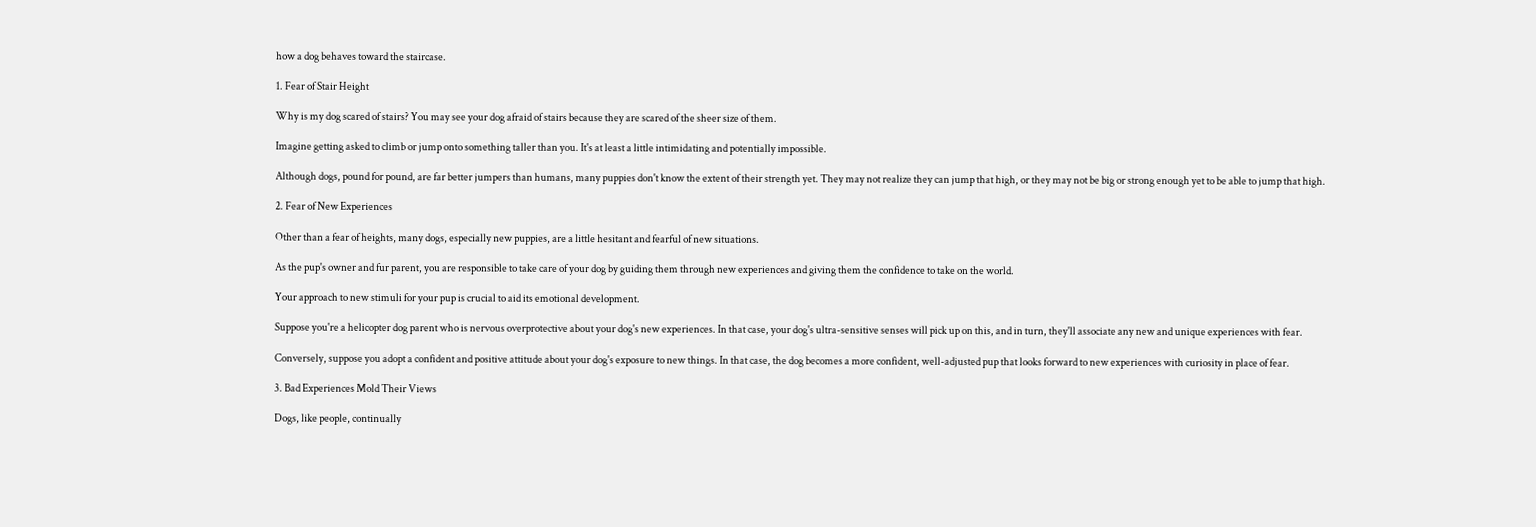how a dog behaves toward the staircase.

1. Fear of Stair Height

Why is my dog scared of stairs? You may see your dog afraid of stairs because they are scared of the sheer size of them.

Imagine getting asked to climb or jump onto something taller than you. It's at least a little intimidating and potentially impossible.

Although dogs, pound for pound, are far better jumpers than humans, many puppies don't know the extent of their strength yet. They may not realize they can jump that high, or they may not be big or strong enough yet to be able to jump that high.

2. Fear of New Experiences

Other than a fear of heights, many dogs, especially new puppies, are a little hesitant and fearful of new situations.

As the pup's owner and fur parent, you are responsible to take care of your dog by guiding them through new experiences and giving them the confidence to take on the world.

Your approach to new stimuli for your pup is crucial to aid its emotional development.

Suppose you're a helicopter dog parent who is nervous overprotective about your dog's new experiences. In that case, your dog's ultra-sensitive senses will pick up on this, and in turn, they'll associate any new and unique experiences with fear.

Conversely, suppose you adopt a confident and positive attitude about your dog's exposure to new things. In that case, the dog becomes a more confident, well-adjusted pup that looks forward to new experiences with curiosity in place of fear.

3. Bad Experiences Mold Their Views

Dogs, like people, continually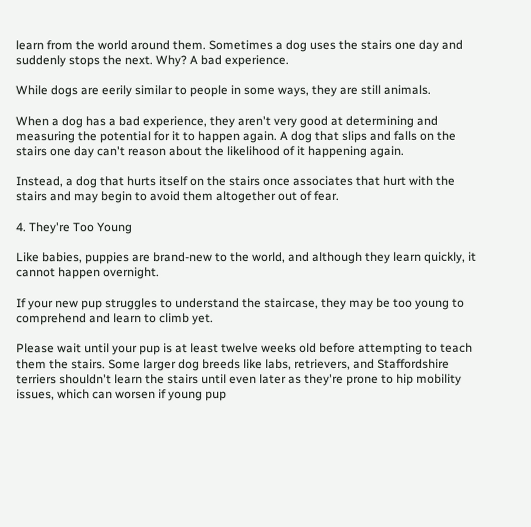learn from the world around them. Sometimes a dog uses the stairs one day and suddenly stops the next. Why? A bad experience.

While dogs are eerily similar to people in some ways, they are still animals.

When a dog has a bad experience, they aren't very good at determining and measuring the potential for it to happen again. A dog that slips and falls on the stairs one day can't reason about the likelihood of it happening again.

Instead, a dog that hurts itself on the stairs once associates that hurt with the stairs and may begin to avoid them altogether out of fear.

4. They're Too Young

Like babies, puppies are brand-new to the world, and although they learn quickly, it cannot happen overnight.

If your new pup struggles to understand the staircase, they may be too young to comprehend and learn to climb yet.

Please wait until your pup is at least twelve weeks old before attempting to teach them the stairs. Some larger dog breeds like labs, retrievers, and Staffordshire terriers shouldn't learn the stairs until even later as they're prone to hip mobility issues, which can worsen if young pup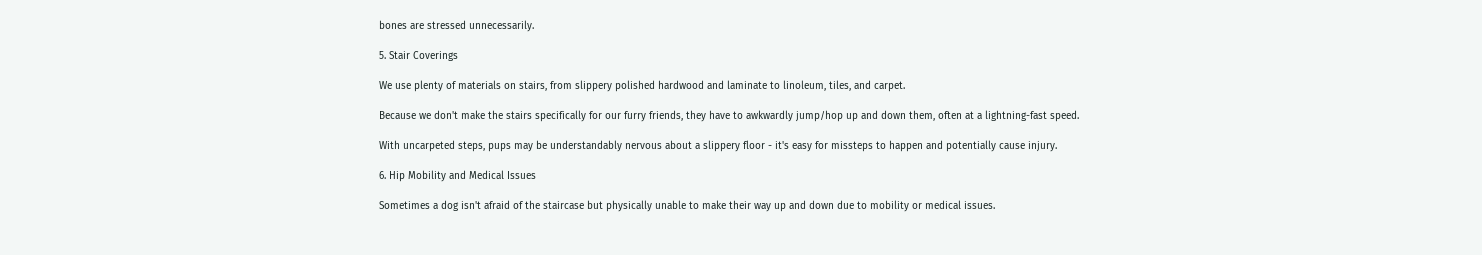bones are stressed unnecessarily.

5. Stair Coverings

We use plenty of materials on stairs, from slippery polished hardwood and laminate to linoleum, tiles, and carpet.

Because we don't make the stairs specifically for our furry friends, they have to awkwardly jump/hop up and down them, often at a lightning-fast speed.

With uncarpeted steps, pups may be understandably nervous about a slippery floor - it's easy for missteps to happen and potentially cause injury.

6. Hip Mobility and Medical Issues

Sometimes a dog isn't afraid of the staircase but physically unable to make their way up and down due to mobility or medical issues.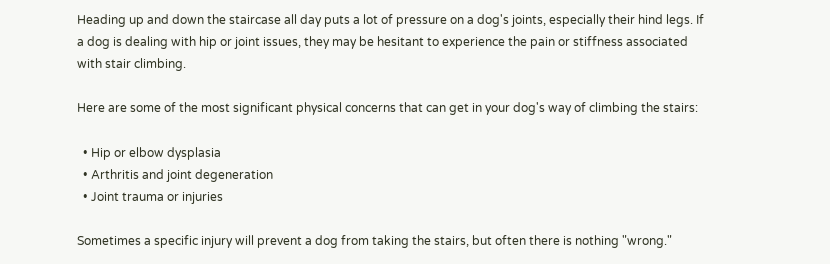Heading up and down the staircase all day puts a lot of pressure on a dog's joints, especially their hind legs. If a dog is dealing with hip or joint issues, they may be hesitant to experience the pain or stiffness associated with stair climbing.

Here are some of the most significant physical concerns that can get in your dog's way of climbing the stairs:

  • Hip or elbow dysplasia
  • Arthritis and joint degeneration
  • Joint trauma or injuries

Sometimes a specific injury will prevent a dog from taking the stairs, but often there is nothing "wrong."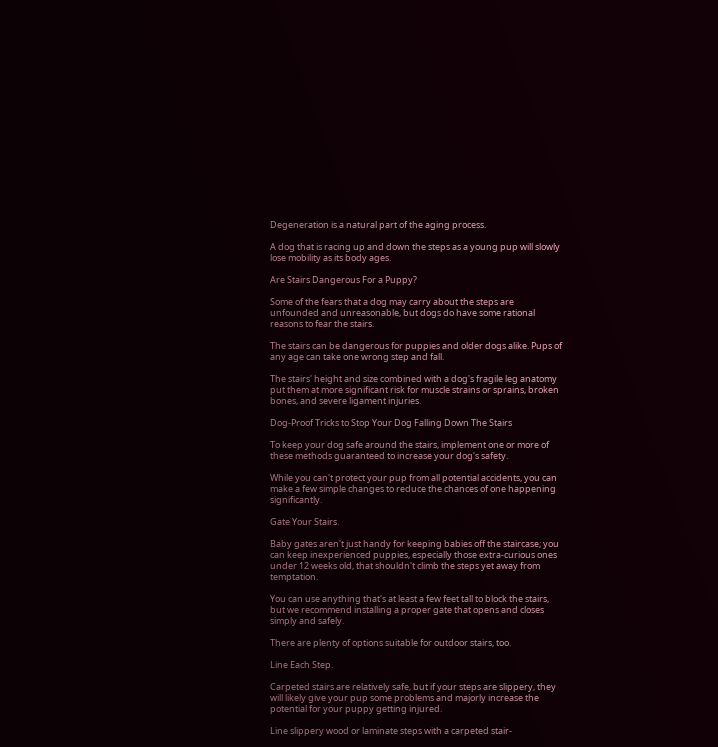Degeneration is a natural part of the aging process.

A dog that is racing up and down the steps as a young pup will slowly lose mobility as its body ages.

Are Stairs Dangerous For a Puppy?

Some of the fears that a dog may carry about the steps are unfounded and unreasonable, but dogs do have some rational reasons to fear the stairs.

The stairs can be dangerous for puppies and older dogs alike. Pups of any age can take one wrong step and fall.

The stairs' height and size combined with a dog's fragile leg anatomy put them at more significant risk for muscle strains or sprains, broken bones, and severe ligament injuries.

Dog-Proof Tricks to Stop Your Dog Falling Down The Stairs

To keep your dog safe around the stairs, implement one or more of these methods guaranteed to increase your dog's safety.

While you can't protect your pup from all potential accidents, you can make a few simple changes to reduce the chances of one happening significantly.

Gate Your Stairs.

Baby gates aren't just handy for keeping babies off the staircase; you can keep inexperienced puppies, especially those extra-curious ones under 12 weeks old, that shouldn't climb the steps yet away from temptation.

You can use anything that's at least a few feet tall to block the stairs, but we recommend installing a proper gate that opens and closes simply and safely.

There are plenty of options suitable for outdoor stairs, too.

Line Each Step.

Carpeted stairs are relatively safe, but if your steps are slippery, they will likely give your pup some problems and majorly increase the potential for your puppy getting injured.

Line slippery wood or laminate steps with a carpeted stair-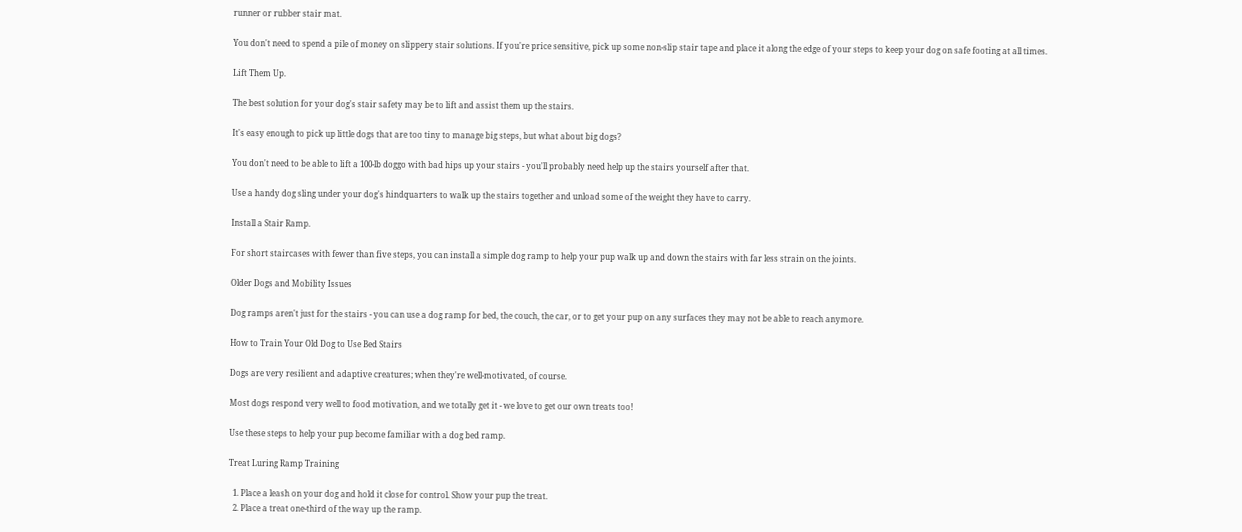runner or rubber stair mat.

You don't need to spend a pile of money on slippery stair solutions. If you're price sensitive, pick up some non-slip stair tape and place it along the edge of your steps to keep your dog on safe footing at all times.

Lift Them Up.

The best solution for your dog's stair safety may be to lift and assist them up the stairs.

It's easy enough to pick up little dogs that are too tiny to manage big steps, but what about big dogs?

You don't need to be able to lift a 100-lb doggo with bad hips up your stairs - you'll probably need help up the stairs yourself after that.

Use a handy dog sling under your dog's hindquarters to walk up the stairs together and unload some of the weight they have to carry.

Install a Stair Ramp.

For short staircases with fewer than five steps, you can install a simple dog ramp to help your pup walk up and down the stairs with far less strain on the joints.

Older Dogs and Mobility Issues

Dog ramps aren't just for the stairs - you can use a dog ramp for bed, the couch, the car, or to get your pup on any surfaces they may not be able to reach anymore.

How to Train Your Old Dog to Use Bed Stairs

Dogs are very resilient and adaptive creatures; when they're well-motivated, of course.

Most dogs respond very well to food motivation, and we totally get it - we love to get our own treats too!

Use these steps to help your pup become familiar with a dog bed ramp.

Treat Luring Ramp Training

  1. Place a leash on your dog and hold it close for control. Show your pup the treat.
  2. Place a treat one-third of the way up the ramp.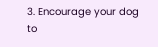3. Encourage your dog to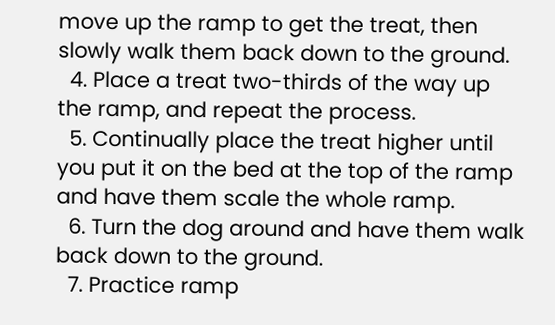move up the ramp to get the treat, then slowly walk them back down to the ground.
  4. Place a treat two-thirds of the way up the ramp, and repeat the process.
  5. Continually place the treat higher until you put it on the bed at the top of the ramp and have them scale the whole ramp.
  6. Turn the dog around and have them walk back down to the ground.
  7. Practice ramp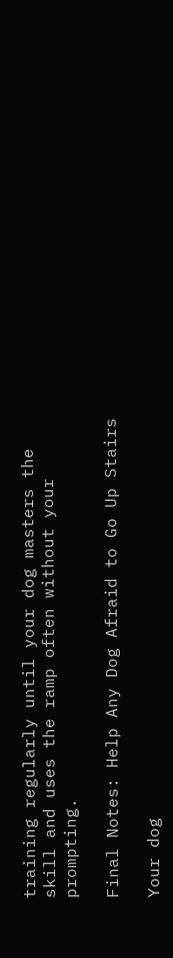training regularly until your dog masters the skill and uses the ramp often without your prompting.

Final Notes: Help Any Dog Afraid to Go Up Stairs

Your dog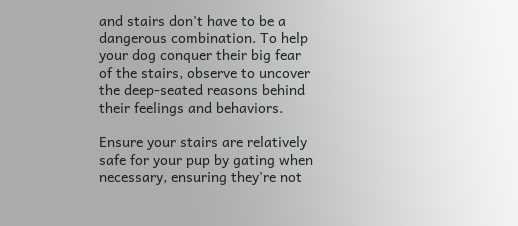and stairs don't have to be a dangerous combination. To help your dog conquer their big fear of the stairs, observe to uncover the deep-seated reasons behind their feelings and behaviors.

Ensure your stairs are relatively safe for your pup by gating when necessary, ensuring they're not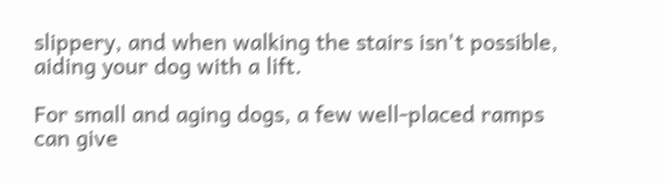slippery, and when walking the stairs isn't possible, aiding your dog with a lift.

For small and aging dogs, a few well-placed ramps can give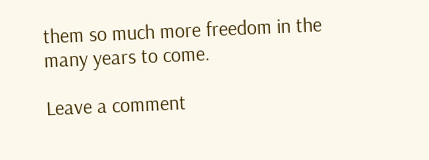them so much more freedom in the many years to come.

Leave a comment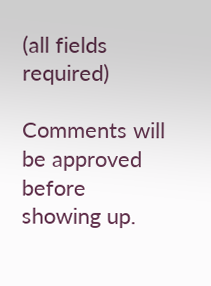(all fields required)

Comments will be approved before showing up.